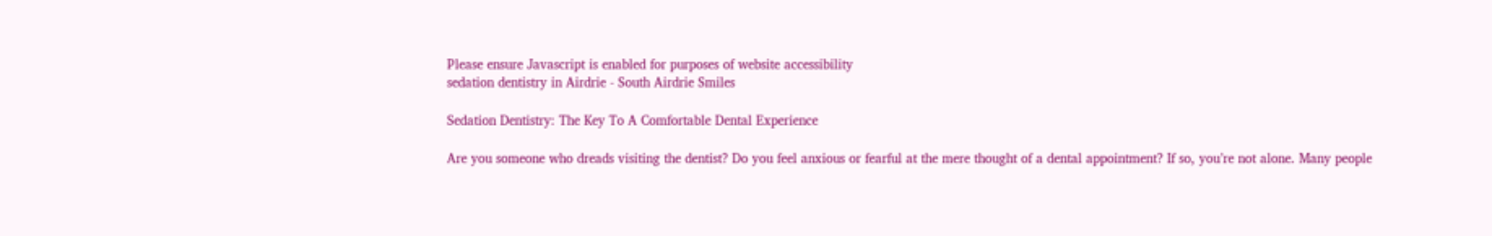Please ensure Javascript is enabled for purposes of website accessibility
sedation dentistry in Airdrie - South Airdrie Smiles

Sedation Dentistry: The Key To A Comfortable Dental Experience

Are you someone who dreads visiting the dentist? Do you feel anxious or fearful at the mere thought of a dental appointment? If so, you’re not alone. Many people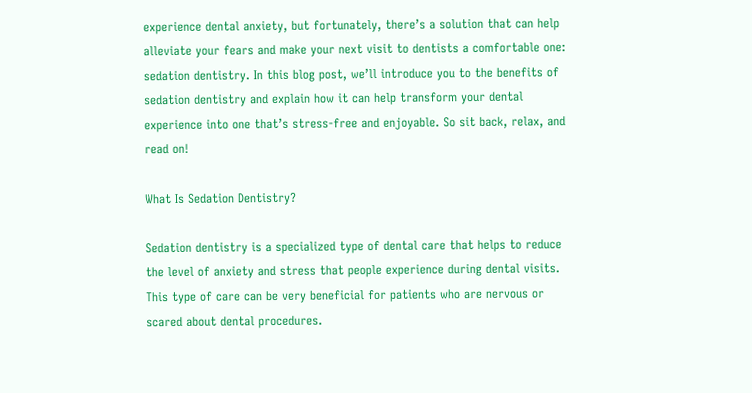experience dental anxiety, but fortunately, there’s a solution that can help alleviate your fears and make your next visit to dentists a comfortable one: sedation dentistry. In this blog post, we’ll introduce you to the benefits of sedation dentistry and explain how it can help transform your dental experience into one that’s stress-free and enjoyable. So sit back, relax, and read on!

What Is Sedation Dentistry?

Sedation dentistry is a specialized type of dental care that helps to reduce the level of anxiety and stress that people experience during dental visits. This type of care can be very beneficial for patients who are nervous or scared about dental procedures.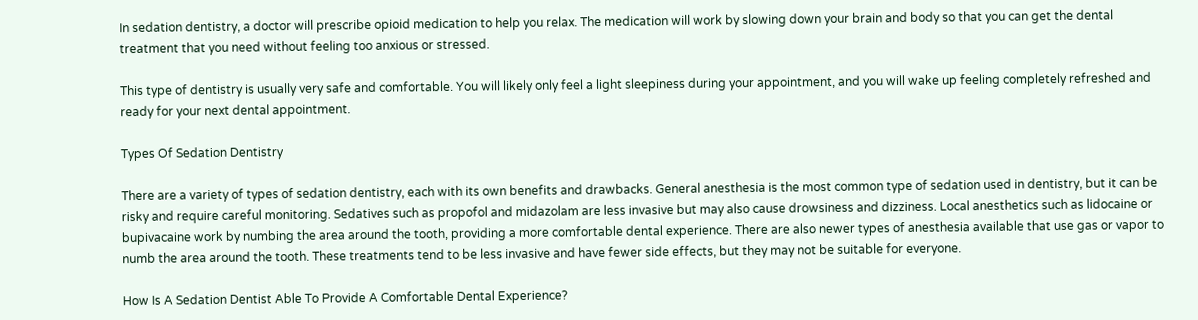In sedation dentistry, a doctor will prescribe opioid medication to help you relax. The medication will work by slowing down your brain and body so that you can get the dental treatment that you need without feeling too anxious or stressed.

This type of dentistry is usually very safe and comfortable. You will likely only feel a light sleepiness during your appointment, and you will wake up feeling completely refreshed and ready for your next dental appointment.

Types Of Sedation Dentistry

There are a variety of types of sedation dentistry, each with its own benefits and drawbacks. General anesthesia is the most common type of sedation used in dentistry, but it can be risky and require careful monitoring. Sedatives such as propofol and midazolam are less invasive but may also cause drowsiness and dizziness. Local anesthetics such as lidocaine or bupivacaine work by numbing the area around the tooth, providing a more comfortable dental experience. There are also newer types of anesthesia available that use gas or vapor to numb the area around the tooth. These treatments tend to be less invasive and have fewer side effects, but they may not be suitable for everyone.

How Is A Sedation Dentist Able To Provide A Comfortable Dental Experience?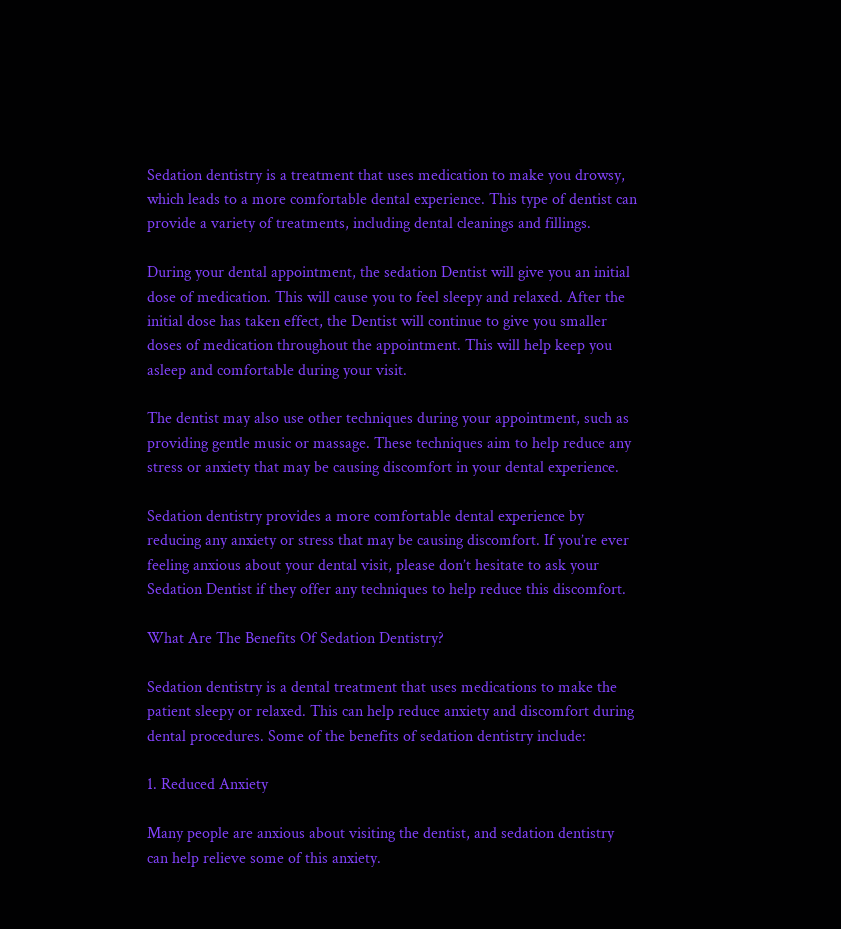Sedation dentistry is a treatment that uses medication to make you drowsy, which leads to a more comfortable dental experience. This type of dentist can provide a variety of treatments, including dental cleanings and fillings.

During your dental appointment, the sedation Dentist will give you an initial dose of medication. This will cause you to feel sleepy and relaxed. After the initial dose has taken effect, the Dentist will continue to give you smaller doses of medication throughout the appointment. This will help keep you asleep and comfortable during your visit.

The dentist may also use other techniques during your appointment, such as providing gentle music or massage. These techniques aim to help reduce any stress or anxiety that may be causing discomfort in your dental experience.

Sedation dentistry provides a more comfortable dental experience by reducing any anxiety or stress that may be causing discomfort. If you’re ever feeling anxious about your dental visit, please don’t hesitate to ask your Sedation Dentist if they offer any techniques to help reduce this discomfort.

What Are The Benefits Of Sedation Dentistry?

Sedation dentistry is a dental treatment that uses medications to make the patient sleepy or relaxed. This can help reduce anxiety and discomfort during dental procedures. Some of the benefits of sedation dentistry include:

1. Reduced Anxiety

Many people are anxious about visiting the dentist, and sedation dentistry can help relieve some of this anxiety.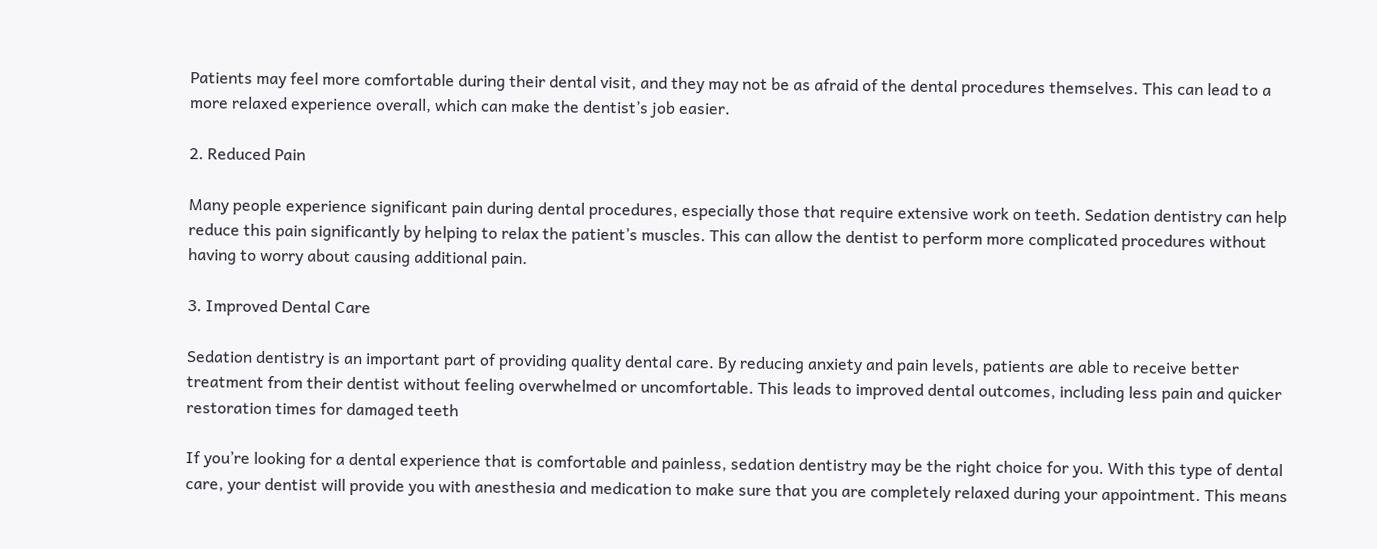Patients may feel more comfortable during their dental visit, and they may not be as afraid of the dental procedures themselves. This can lead to a more relaxed experience overall, which can make the dentist’s job easier.

2. Reduced Pain

Many people experience significant pain during dental procedures, especially those that require extensive work on teeth. Sedation dentistry can help reduce this pain significantly by helping to relax the patient’s muscles. This can allow the dentist to perform more complicated procedures without having to worry about causing additional pain.

3. Improved Dental Care

Sedation dentistry is an important part of providing quality dental care. By reducing anxiety and pain levels, patients are able to receive better treatment from their dentist without feeling overwhelmed or uncomfortable. This leads to improved dental outcomes, including less pain and quicker restoration times for damaged teeth

If you’re looking for a dental experience that is comfortable and painless, sedation dentistry may be the right choice for you. With this type of dental care, your dentist will provide you with anesthesia and medication to make sure that you are completely relaxed during your appointment. This means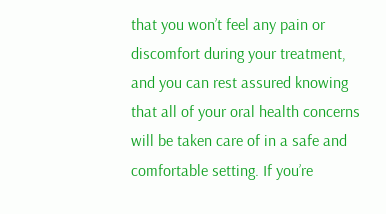that you won’t feel any pain or discomfort during your treatment, and you can rest assured knowing that all of your oral health concerns will be taken care of in a safe and comfortable setting. If you’re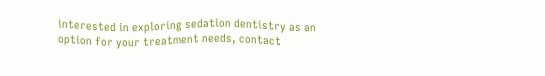interested in exploring sedation dentistry as an option for your treatment needs, contact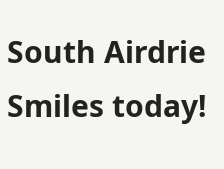South Airdrie Smiles today!